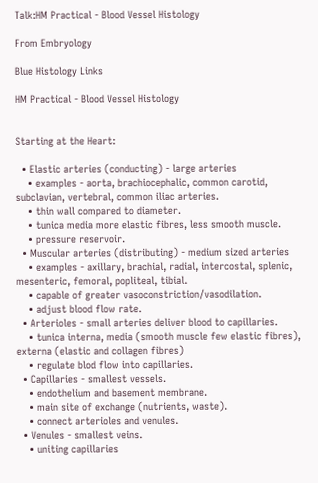Talk:HM Practical - Blood Vessel Histology

From Embryology

Blue Histology Links

HM Practical - Blood Vessel Histology


Starting at the Heart:

  • Elastic arteries (conducting) - large arteries
    • examples - aorta, brachiocephalic, common carotid, subclavian, vertebral, common iliac arteries.
    • thin wall compared to diameter.
    • tunica media more elastic fibres, less smooth muscle.
    • pressure reservoir.
  • Muscular arteries (distributing) - medium sized arteries
    • examples - axillary, brachial, radial, intercostal, splenic, mesenteric, femoral, popliteal, tibial.
    • capable of greater vasoconstriction/vasodilation.
    • adjust blood flow rate.
  • Arterioles - small arteries deliver blood to capillaries.
    • tunica interna, media (smooth muscle few elastic fibres), externa (elastic and collagen fibres)
    • regulate blod flow into capillaries.
  • Capillaries - smallest vessels.
    • endothelium and basement membrane.
    • main site of exchange (nutrients, waste).
    • connect arterioles and venules.
  • Venules - smallest veins.
    • uniting capillaries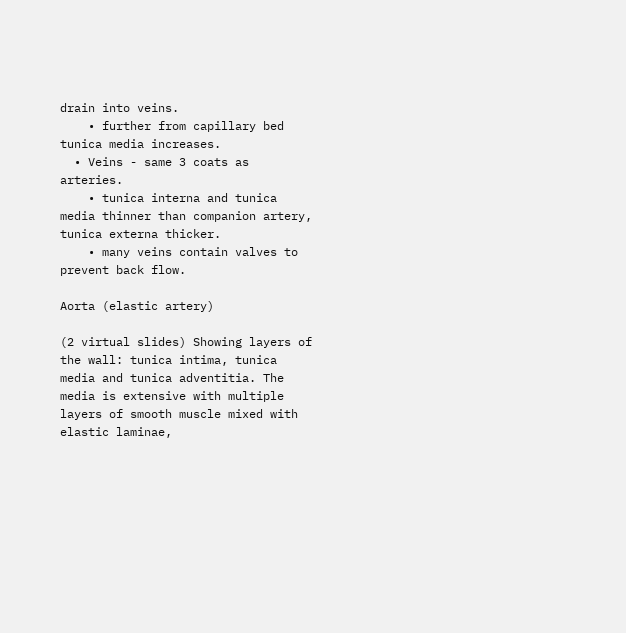drain into veins.
    • further from capillary bed tunica media increases.
  • Veins - same 3 coats as arteries.
    • tunica interna and tunica media thinner than companion artery, tunica externa thicker.
    • many veins contain valves to prevent back flow.

Aorta (elastic artery)

(2 virtual slides) Showing layers of the wall: tunica intima, tunica media and tunica adventitia. The media is extensive with multiple layers of smooth muscle mixed with elastic laminae,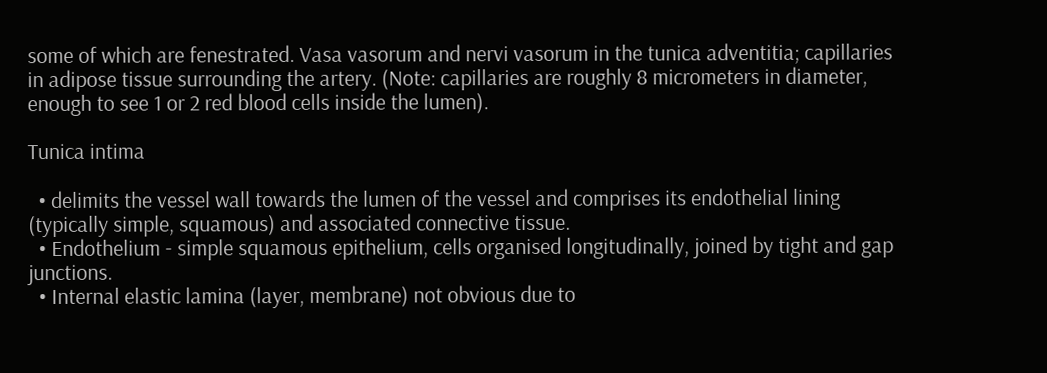some of which are fenestrated. Vasa vasorum and nervi vasorum in the tunica adventitia; capillaries in adipose tissue surrounding the artery. (Note: capillaries are roughly 8 micrometers in diameter, enough to see 1 or 2 red blood cells inside the lumen).

Tunica intima

  • delimits the vessel wall towards the lumen of the vessel and comprises its endothelial lining (typically simple, squamous) and associated connective tissue.
  • Endothelium - simple squamous epithelium, cells organised longitudinally, joined by tight and gap junctions.
  • Internal elastic lamina (layer, membrane) not obvious due to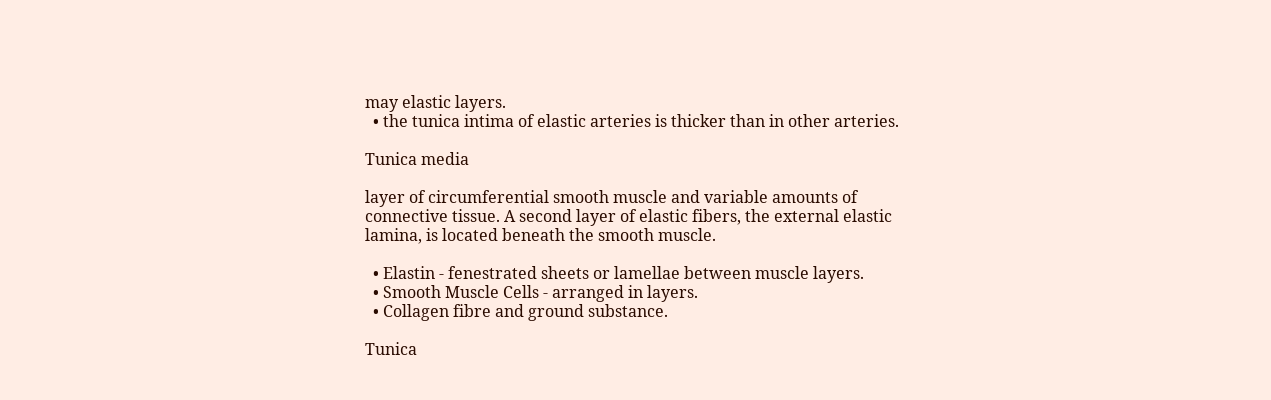may elastic layers.
  • the tunica intima of elastic arteries is thicker than in other arteries.

Tunica media

layer of circumferential smooth muscle and variable amounts of connective tissue. A second layer of elastic fibers, the external elastic lamina, is located beneath the smooth muscle.

  • Elastin - fenestrated sheets or lamellae between muscle layers.
  • Smooth Muscle Cells - arranged in layers.
  • Collagen fibre and ground substance.

Tunica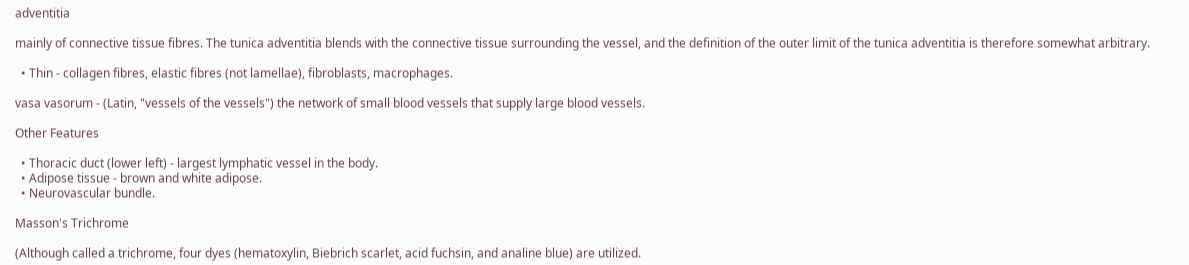adventitia

mainly of connective tissue fibres. The tunica adventitia blends with the connective tissue surrounding the vessel, and the definition of the outer limit of the tunica adventitia is therefore somewhat arbitrary.

  • Thin - collagen fibres, elastic fibres (not lamellae), fibroblasts, macrophages.

vasa vasorum - (Latin, "vessels of the vessels") the network of small blood vessels that supply large blood vessels.

Other Features

  • Thoracic duct (lower left) - largest lymphatic vessel in the body.
  • Adipose tissue - brown and white adipose.
  • Neurovascular bundle.

Masson's Trichrome

(Although called a trichrome, four dyes (hematoxylin, Biebrich scarlet, acid fuchsin, and analine blue) are utilized.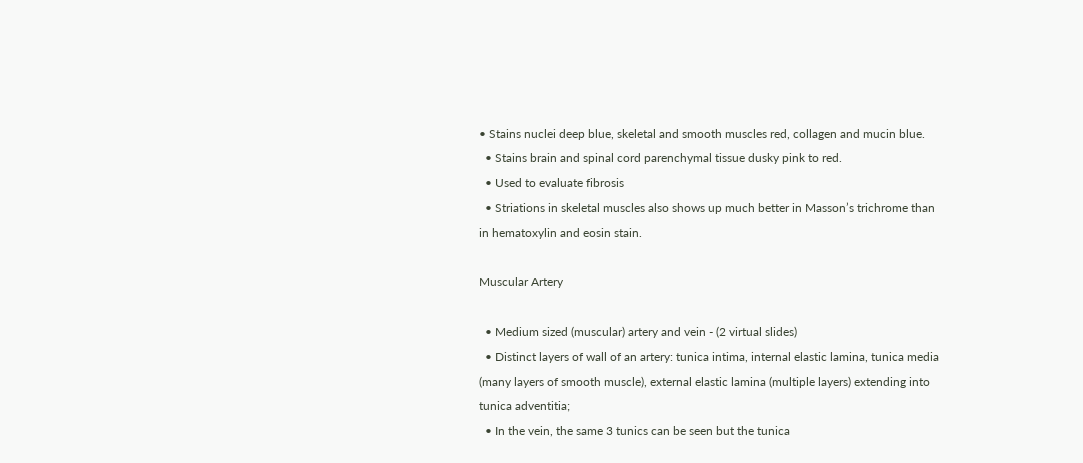• Stains nuclei deep blue, skeletal and smooth muscles red, collagen and mucin blue.
  • Stains brain and spinal cord parenchymal tissue dusky pink to red.
  • Used to evaluate fibrosis
  • Striations in skeletal muscles also shows up much better in Masson’s trichrome than in hematoxylin and eosin stain.

Muscular Artery

  • Medium sized (muscular) artery and vein - (2 virtual slides)
  • Distinct layers of wall of an artery: tunica intima, internal elastic lamina, tunica media (many layers of smooth muscle), external elastic lamina (multiple layers) extending into tunica adventitia;
  • In the vein, the same 3 tunics can be seen but the tunica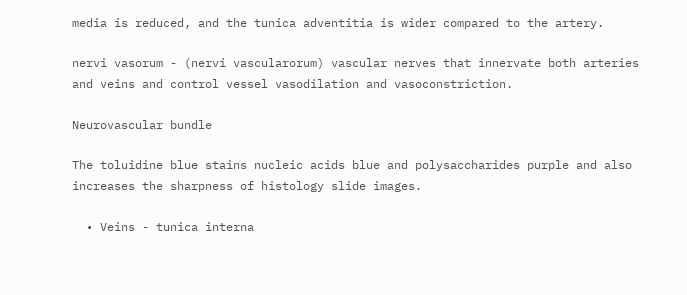media is reduced, and the tunica adventitia is wider compared to the artery.

nervi vasorum - (nervi vascularorum) vascular nerves that innervate both arteries and veins and control vessel vasodilation and vasoconstriction.

Neurovascular bundle

The toluidine blue stains nucleic acids blue and polysaccharides purple and also increases the sharpness of histology slide images.

  • Veins - tunica interna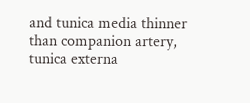and tunica media thinner than companion artery, tunica externa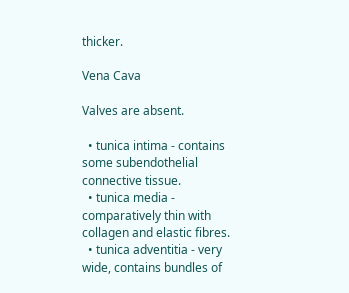thicker.

Vena Cava

Valves are absent.

  • tunica intima - contains some subendothelial connective tissue.
  • tunica media - comparatively thin with collagen and elastic fibres.
  • tunica adventitia - very wide, contains bundles of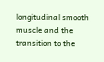longitudinal smooth muscle and the transition to the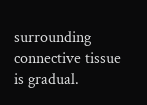surrounding connective tissue is gradual.